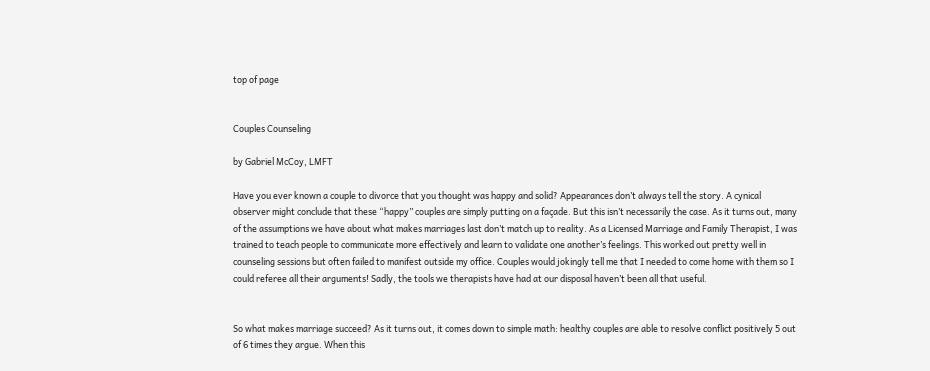top of page


Couples Counseling

by Gabriel McCoy, LMFT

Have you ever known a couple to divorce that you thought was happy and solid? Appearances don’t always tell the story. A cynical observer might conclude that these “happy” couples are simply putting on a façade. But this isn’t necessarily the case. As it turns out, many of the assumptions we have about what makes marriages last don’t match up to reality. As a Licensed Marriage and Family Therapist, I was trained to teach people to communicate more effectively and learn to validate one another’s feelings. This worked out pretty well in counseling sessions but often failed to manifest outside my office. Couples would jokingly tell me that I needed to come home with them so I could referee all their arguments! Sadly, the tools we therapists have had at our disposal haven’t been all that useful.


So what makes marriage succeed? As it turns out, it comes down to simple math: healthy couples are able to resolve conflict positively 5 out of 6 times they argue. When this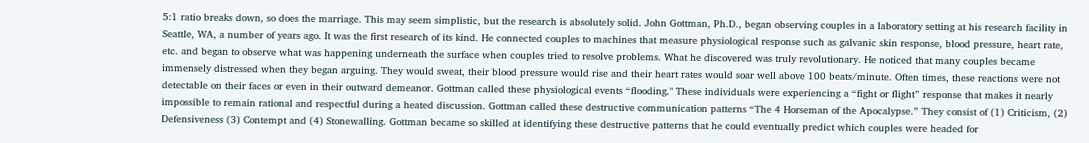5:1 ratio breaks down, so does the marriage. This may seem simplistic, but the research is absolutely solid. John Gottman, Ph.D., began observing couples in a laboratory setting at his research facility in Seattle, WA, a number of years ago. It was the first research of its kind. He connected couples to machines that measure physiological response such as galvanic skin response, blood pressure, heart rate, etc. and began to observe what was happening underneath the surface when couples tried to resolve problems. What he discovered was truly revolutionary. He noticed that many couples became immensely distressed when they began arguing. They would sweat, their blood pressure would rise and their heart rates would soar well above 100 beats/minute. Often times, these reactions were not detectable on their faces or even in their outward demeanor. Gottman called these physiological events “flooding." These individuals were experiencing a “fight or flight” response that makes it nearly impossible to remain rational and respectful during a heated discussion. Gottman called these destructive communication patterns “The 4 Horseman of the Apocalypse.” They consist of (1) Criticism, (2) Defensiveness (3) Contempt and (4) Stonewalling. Gottman became so skilled at identifying these destructive patterns that he could eventually predict which couples were headed for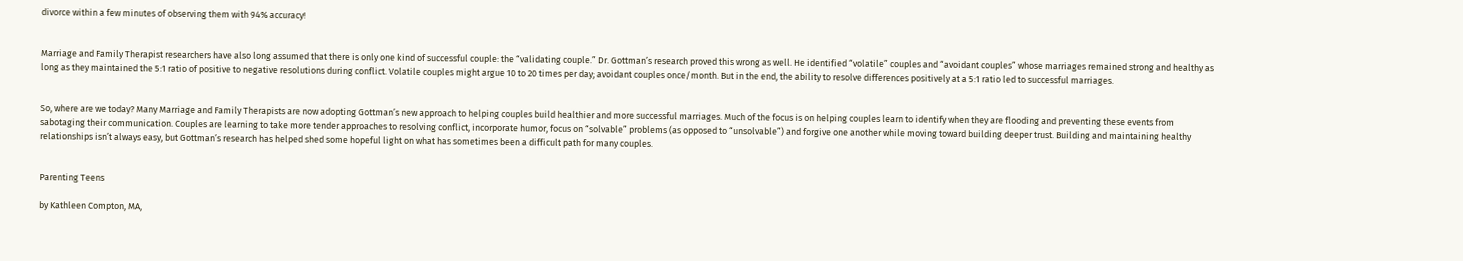divorce within a few minutes of observing them with 94% accuracy!


Marriage and Family Therapist researchers have also long assumed that there is only one kind of successful couple: the “validating couple.” Dr. Gottman’s research proved this wrong as well. He identified “volatile” couples and “avoidant couples” whose marriages remained strong and healthy as long as they maintained the 5:1 ratio of positive to negative resolutions during conflict. Volatile couples might argue 10 to 20 times per day; avoidant couples once/month. But in the end, the ability to resolve differences positively at a 5:1 ratio led to successful marriages.


So, where are we today? Many Marriage and Family Therapists are now adopting Gottman’s new approach to helping couples build healthier and more successful marriages. Much of the focus is on helping couples learn to identify when they are flooding and preventing these events from sabotaging their communication. Couples are learning to take more tender approaches to resolving conflict, incorporate humor, focus on “solvable” problems (as opposed to “unsolvable”) and forgive one another while moving toward building deeper trust. Building and maintaining healthy relationships isn’t always easy, but Gottman’s research has helped shed some hopeful light on what has sometimes been a difficult path for many couples.


Parenting Teens

by Kathleen Compton, MA,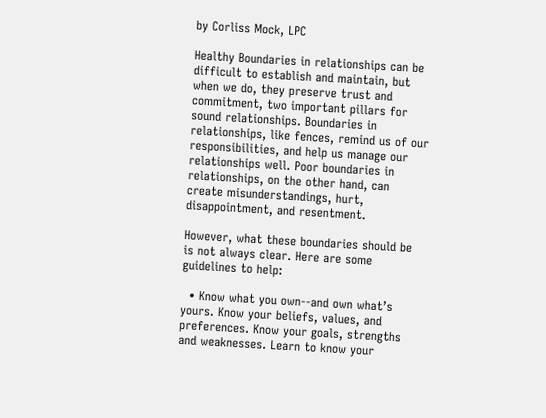by Corliss Mock, LPC

Healthy Boundaries in relationships can be difficult to establish and maintain, but when we do, they preserve trust and commitment, two important pillars for sound relationships. Boundaries in relationships, like fences, remind us of our responsibilities, and help us manage our relationships well. Poor boundaries in relationships, on the other hand, can create misunderstandings, hurt, disappointment, and resentment.

However, what these boundaries should be is not always clear. Here are some guidelines to help:

  • Know what you own--and own what’s yours. Know your beliefs, values, and preferences. Know your goals, strengths and weaknesses. Learn to know your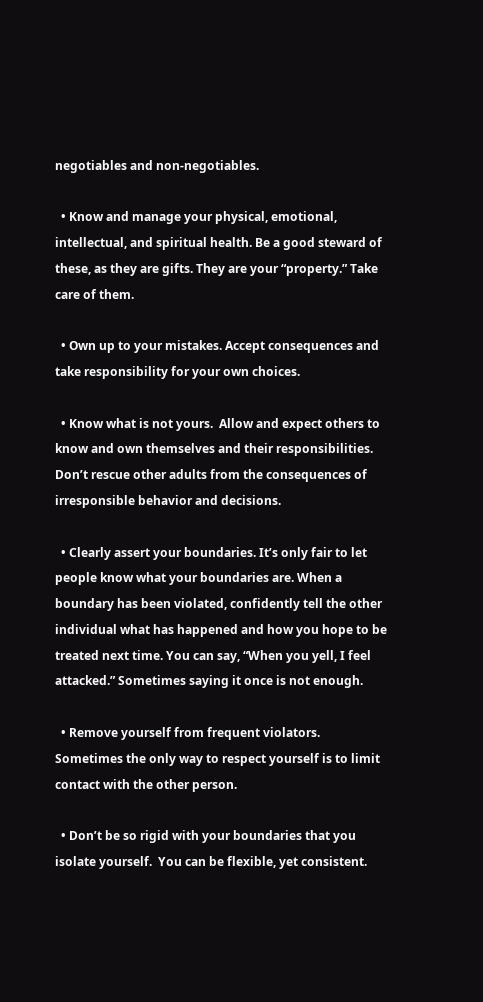negotiables and non-negotiables.

  • Know and manage your physical, emotional, intellectual, and spiritual health. Be a good steward of these, as they are gifts. They are your “property.” Take care of them.

  • Own up to your mistakes. Accept consequences and take responsibility for your own choices.

  • Know what is not yours.  Allow and expect others to know and own themselves and their responsibilities. Don’t rescue other adults from the consequences of irresponsible behavior and decisions.

  • Clearly assert your boundaries. It’s only fair to let people know what your boundaries are. When a boundary has been violated, confidently tell the other individual what has happened and how you hope to be treated next time. You can say, “When you yell, I feel attacked.” Sometimes saying it once is not enough.

  • Remove yourself from frequent violators. Sometimes the only way to respect yourself is to limit contact with the other person.

  • Don’t be so rigid with your boundaries that you isolate yourself.  You can be flexible, yet consistent.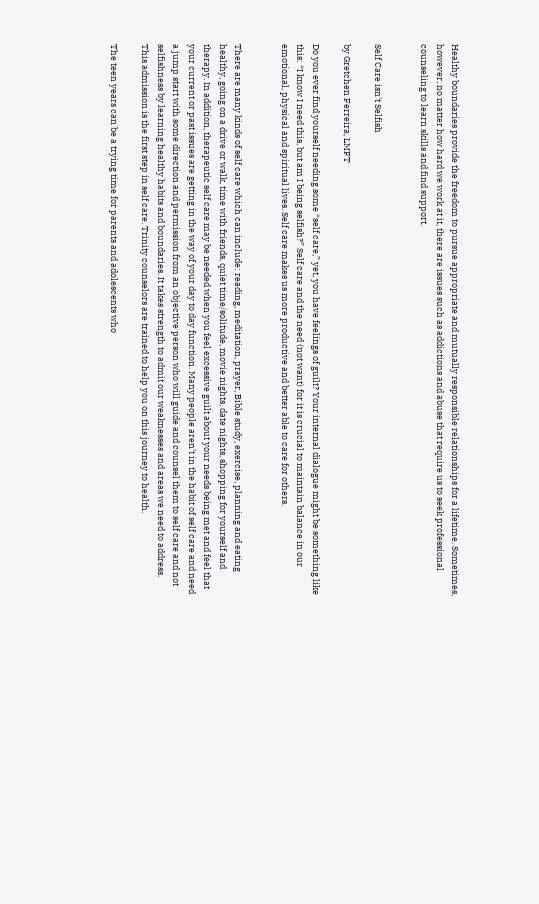Healthy boundaries provide the freedom to pursue appropriate and mutually responsible relationships for a lifetime. Sometimes, however, no matter how hard we work at it, there are issues such as addictions and abuse that require us to seek professional counseling to learn skills and find support.


Self Care isn't Selfish

by Gretchen Ferreira, LMFT

Do you ever find yourself needing some “self care,” yet, you have feelings of guilt? Your internal dialogue might be something like this: “I know I need this, but am I being selfish?” Self care and the need (not want) for it is crucial to maintain balance in our emotional, physical and spiritual lives. Self care makes us more productive and better able to care for others.


There are many kinds of self care which can include: reading, meditation, prayer, Bible study, exercise, planning and eating healthy, going on a drive or walk, time with friends, quiet time/solitude, movie nights, date nights, shopping for yourself and therapy. In addition, therapeutic self care may be needed when you feel excessive guilt about your needs being met and feel that your current or past issues are getting in the way of your day to day function. Many people aren’t in the habit of self care and need a jump start with some direction and permission from an objective person who will guide and counsel them to self care and not selfishness by learning healthy habits and boundaries. It takes strength to admit our weaknesses and areas we need to address.  This admission is the first step in self care. Trinity counselors are trained to help you on this journey to health.

The teen years can be a trying time for parents and adolescents who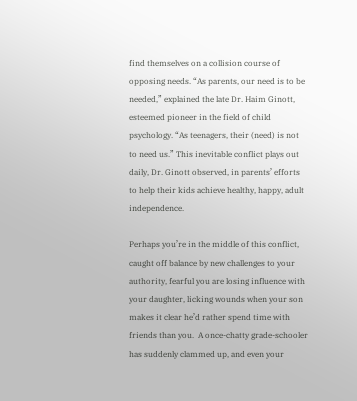find themselves on a collision course of opposing needs. “As parents, our need is to be needed,” explained the late Dr. Haim Ginott, esteemed pioneer in the field of child psychology. “As teenagers, their (need) is not to need us.” This inevitable conflict plays out daily, Dr. Ginott observed, in parents’ efforts to help their kids achieve healthy, happy, adult independence.

Perhaps you’re in the middle of this conflict, caught off balance by new challenges to your authority, fearful you are losing influence with your daughter, licking wounds when your son makes it clear he’d rather spend time with friends than you.  A once-chatty grade-schooler has suddenly clammed up, and even your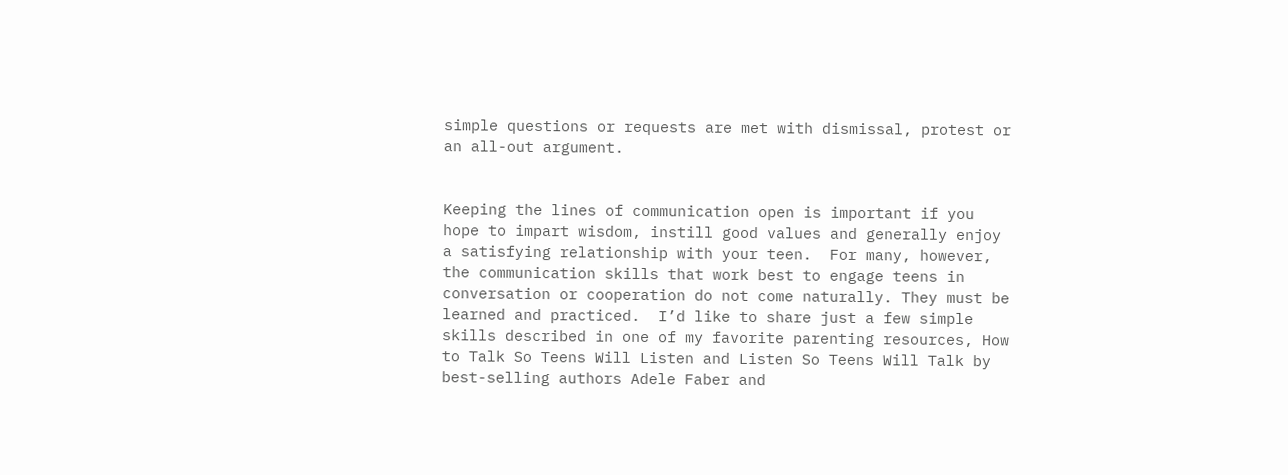simple questions or requests are met with dismissal, protest or an all-out argument.


Keeping the lines of communication open is important if you hope to impart wisdom, instill good values and generally enjoy a satisfying relationship with your teen.  For many, however, the communication skills that work best to engage teens in conversation or cooperation do not come naturally. They must be learned and practiced.  I’d like to share just a few simple skills described in one of my favorite parenting resources, How to Talk So Teens Will Listen and Listen So Teens Will Talk by best-selling authors Adele Faber and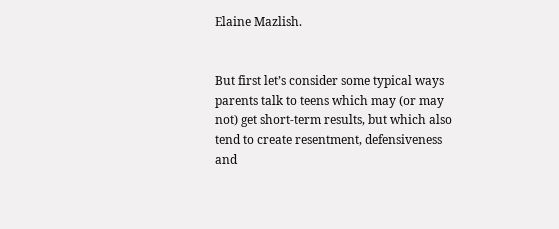Elaine Mazlish.


But first let’s consider some typical ways parents talk to teens which may (or may not) get short-term results, but which also tend to create resentment, defensiveness and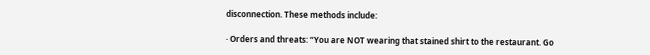disconnection. These methods include:

· Orders and threats: “You are NOT wearing that stained shirt to the restaurant. Go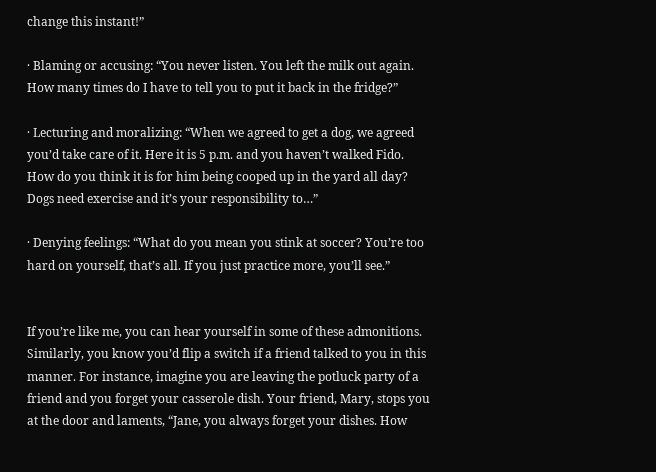change this instant!”

· Blaming or accusing: “You never listen. You left the milk out again. How many times do I have to tell you to put it back in the fridge?”

· Lecturing and moralizing: “When we agreed to get a dog, we agreed you’d take care of it. Here it is 5 p.m. and you haven’t walked Fido. How do you think it is for him being cooped up in the yard all day? Dogs need exercise and it’s your responsibility to…”

· Denying feelings: “What do you mean you stink at soccer? You’re too hard on yourself, that’s all. If you just practice more, you’ll see.”


If you’re like me, you can hear yourself in some of these admonitions. Similarly, you know you’d flip a switch if a friend talked to you in this manner. For instance, imagine you are leaving the potluck party of a friend and you forget your casserole dish. Your friend, Mary, stops you at the door and laments, “Jane, you always forget your dishes. How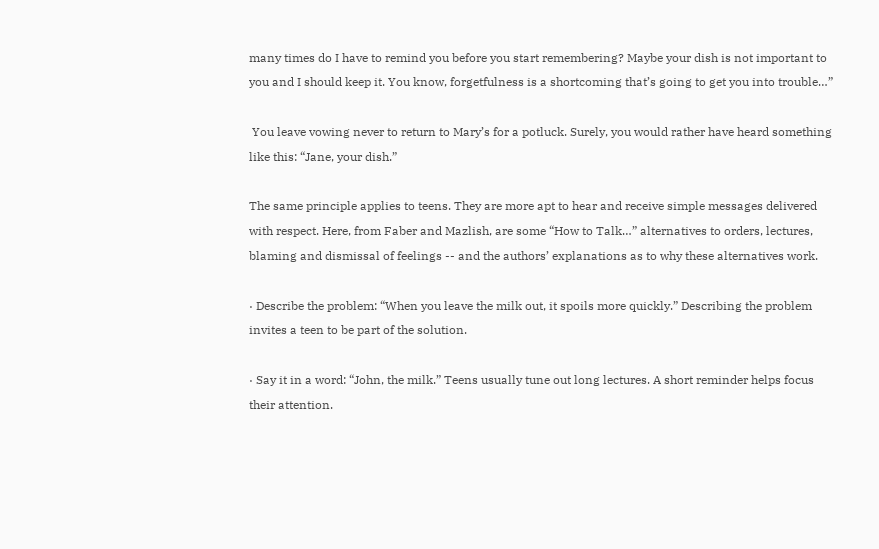many times do I have to remind you before you start remembering? Maybe your dish is not important to you and I should keep it. You know, forgetfulness is a shortcoming that’s going to get you into trouble…”

 You leave vowing never to return to Mary’s for a potluck. Surely, you would rather have heard something like this: “Jane, your dish.”

The same principle applies to teens. They are more apt to hear and receive simple messages delivered with respect. Here, from Faber and Mazlish, are some “How to Talk…” alternatives to orders, lectures, blaming and dismissal of feelings -- and the authors’ explanations as to why these alternatives work.

· Describe the problem: “When you leave the milk out, it spoils more quickly.” Describing the problem invites a teen to be part of the solution.

· Say it in a word: “John, the milk.” Teens usually tune out long lectures. A short reminder helps focus their attention.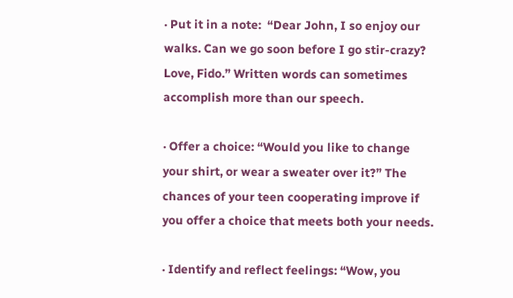· Put it in a note:  “Dear John, I so enjoy our walks. Can we go soon before I go stir-crazy? Love, Fido.” Written words can sometimes accomplish more than our speech.

· Offer a choice: “Would you like to change your shirt, or wear a sweater over it?” The chances of your teen cooperating improve if you offer a choice that meets both your needs.

· Identify and reflect feelings: “Wow, you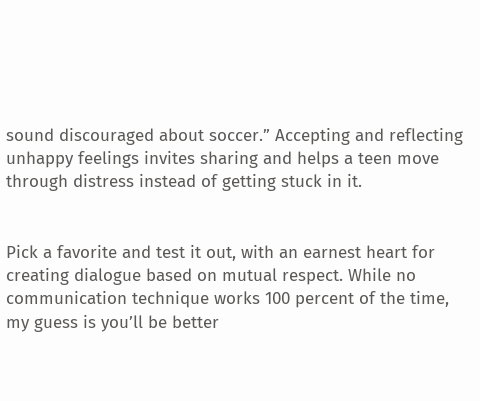sound discouraged about soccer.” Accepting and reflecting unhappy feelings invites sharing and helps a teen move through distress instead of getting stuck in it.


Pick a favorite and test it out, with an earnest heart for creating dialogue based on mutual respect. While no communication technique works 100 percent of the time, my guess is you’ll be better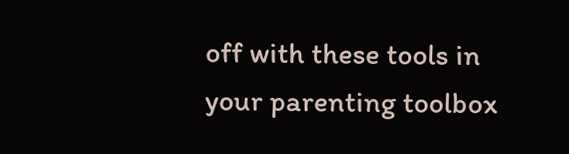off with these tools in your parenting toolbox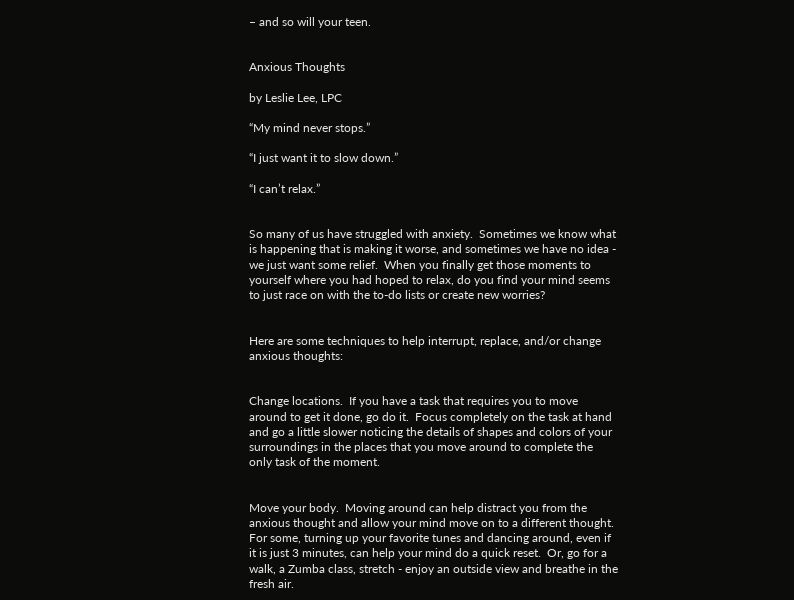– and so will your teen.


Anxious Thoughts

by Leslie Lee, LPC

“My mind never stops.”

“I just want it to slow down.”

“I can’t relax.”


So many of us have struggled with anxiety.  Sometimes we know what is happening that is making it worse, and sometimes we have no idea - we just want some relief.  When you finally get those moments to yourself where you had hoped to relax, do you find your mind seems to just race on with the to-do lists or create new worries?


Here are some techniques to help interrupt, replace, and/or change anxious thoughts:


Change locations.  If you have a task that requires you to move around to get it done, go do it.  Focus completely on the task at hand and go a little slower noticing the details of shapes and colors of your surroundings in the places that you move around to complete the only task of the moment.


Move your body.  Moving around can help distract you from the anxious thought and allow your mind move on to a different thought.  For some, turning up your favorite tunes and dancing around, even if it is just 3 minutes, can help your mind do a quick reset.  Or, go for a walk, a Zumba class, stretch - enjoy an outside view and breathe in the fresh air.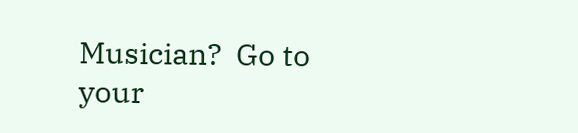Musician?  Go to your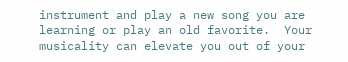instrument and play a new song you are learning or play an old favorite.  Your musicality can elevate you out of your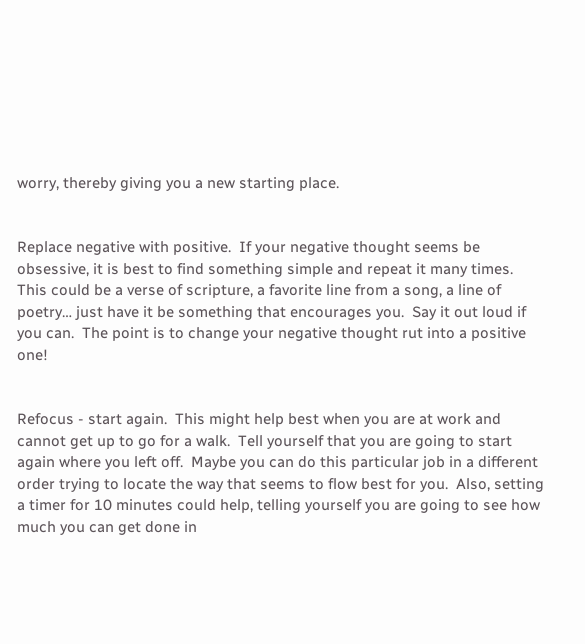worry, thereby giving you a new starting place.


Replace negative with positive.  If your negative thought seems be obsessive, it is best to find something simple and repeat it many times.  This could be a verse of scripture, a favorite line from a song, a line of poetry… just have it be something that encourages you.  Say it out loud if you can.  The point is to change your negative thought rut into a positive one!


Refocus - start again.  This might help best when you are at work and cannot get up to go for a walk.  Tell yourself that you are going to start again where you left off.  Maybe you can do this particular job in a different order trying to locate the way that seems to flow best for you.  Also, setting a timer for 10 minutes could help, telling yourself you are going to see how much you can get done in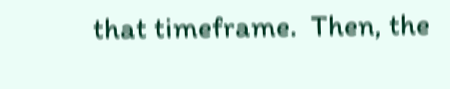that timeframe.  Then, the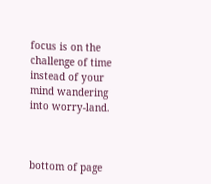focus is on the challenge of time instead of your mind wandering into worry-land.



bottom of page